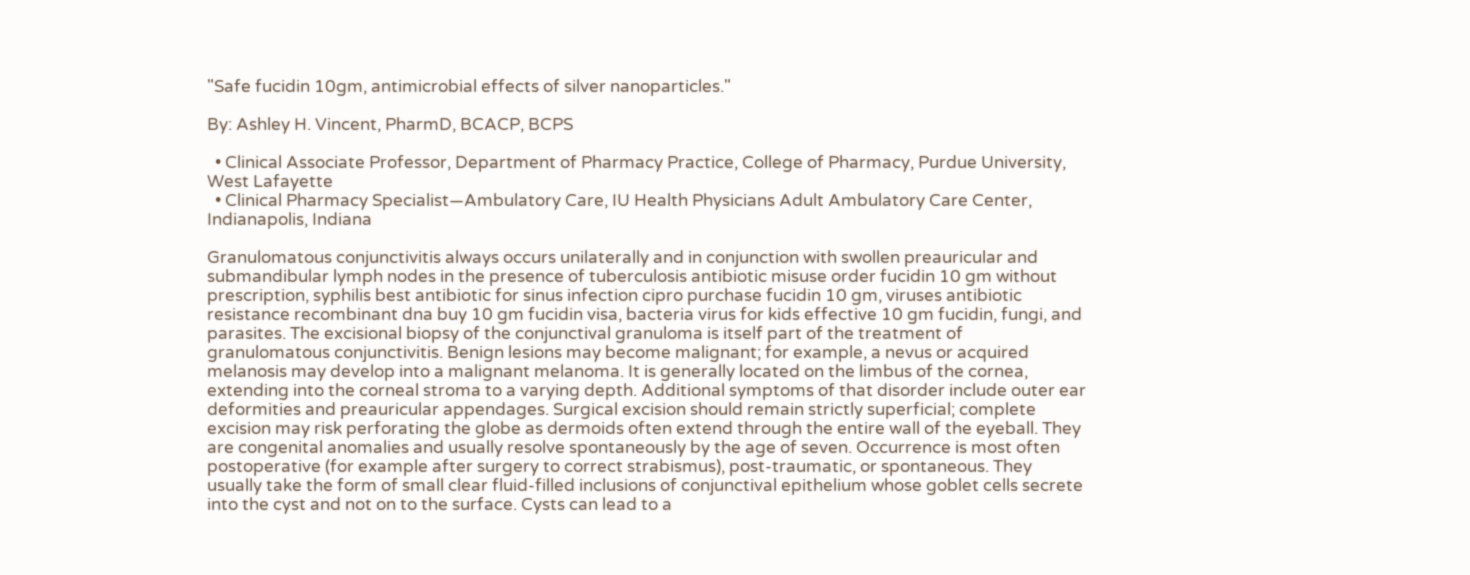"Safe fucidin 10gm, antimicrobial effects of silver nanoparticles."

By: Ashley H. Vincent, PharmD, BCACP, BCPS

  • Clinical Associate Professor, Department of Pharmacy Practice, College of Pharmacy, Purdue University, West Lafayette
  • Clinical Pharmacy Specialist—Ambulatory Care, IU Health Physicians Adult Ambulatory Care Center, Indianapolis, Indiana

Granulomatous conjunctivitis always occurs unilaterally and in conjunction with swollen preauricular and submandibular lymph nodes in the presence of tuberculosis antibiotic misuse order fucidin 10 gm without prescription, syphilis best antibiotic for sinus infection cipro purchase fucidin 10 gm, viruses antibiotic resistance recombinant dna buy 10 gm fucidin visa, bacteria virus for kids effective 10 gm fucidin, fungi, and parasites. The excisional biopsy of the conjunctival granuloma is itself part of the treatment of granulomatous conjunctivitis. Benign lesions may become malignant; for example, a nevus or acquired melanosis may develop into a malignant melanoma. It is generally located on the limbus of the cornea, extending into the corneal stroma to a varying depth. Additional symptoms of that disorder include outer ear deformities and preauricular appendages. Surgical excision should remain strictly superficial; complete excision may risk perforating the globe as dermoids often extend through the entire wall of the eyeball. They are congenital anomalies and usually resolve spontaneously by the age of seven. Occurrence is most often postoperative (for example after surgery to correct strabismus), post-traumatic, or spontaneous. They usually take the form of small clear fluid-filled inclusions of conjunctival epithelium whose goblet cells secrete into the cyst and not on to the surface. Cysts can lead to a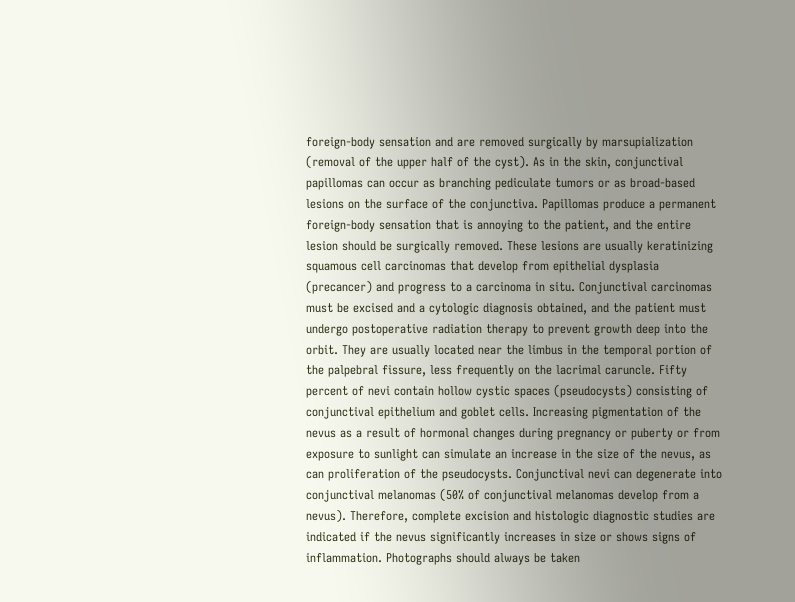foreign-body sensation and are removed surgically by marsupialization (removal of the upper half of the cyst). As in the skin, conjunctival papillomas can occur as branching pediculate tumors or as broad-based lesions on the surface of the conjunctiva. Papillomas produce a permanent foreign-body sensation that is annoying to the patient, and the entire lesion should be surgically removed. These lesions are usually keratinizing squamous cell carcinomas that develop from epithelial dysplasia (precancer) and progress to a carcinoma in situ. Conjunctival carcinomas must be excised and a cytologic diagnosis obtained, and the patient must undergo postoperative radiation therapy to prevent growth deep into the orbit. They are usually located near the limbus in the temporal portion of the palpebral fissure, less frequently on the lacrimal caruncle. Fifty percent of nevi contain hollow cystic spaces (pseudocysts) consisting of conjunctival epithelium and goblet cells. Increasing pigmentation of the nevus as a result of hormonal changes during pregnancy or puberty or from exposure to sunlight can simulate an increase in the size of the nevus, as can proliferation of the pseudocysts. Conjunctival nevi can degenerate into conjunctival melanomas (50% of conjunctival melanomas develop from a nevus). Therefore, complete excision and histologic diagnostic studies are indicated if the nevus significantly increases in size or shows signs of inflammation. Photographs should always be taken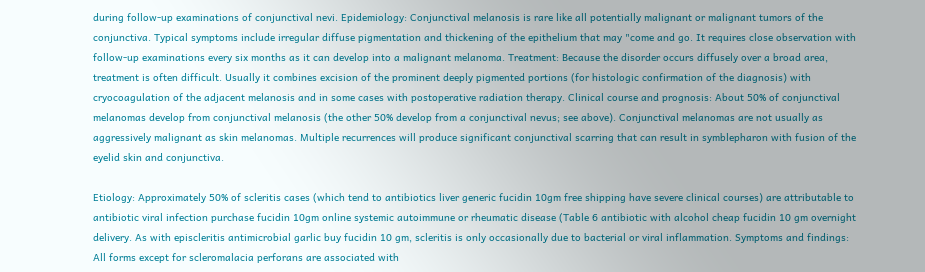during follow-up examinations of conjunctival nevi. Epidemiology: Conjunctival melanosis is rare like all potentially malignant or malignant tumors of the conjunctiva. Typical symptoms include irregular diffuse pigmentation and thickening of the epithelium that may "come and go. It requires close observation with follow-up examinations every six months as it can develop into a malignant melanoma. Treatment: Because the disorder occurs diffusely over a broad area, treatment is often difficult. Usually it combines excision of the prominent deeply pigmented portions (for histologic confirmation of the diagnosis) with cryocoagulation of the adjacent melanosis and in some cases with postoperative radiation therapy. Clinical course and prognosis: About 50% of conjunctival melanomas develop from conjunctival melanosis (the other 50% develop from a conjunctival nevus; see above). Conjunctival melanomas are not usually as aggressively malignant as skin melanomas. Multiple recurrences will produce significant conjunctival scarring that can result in symblepharon with fusion of the eyelid skin and conjunctiva.

Etiology: Approximately 50% of scleritis cases (which tend to antibiotics liver generic fucidin 10gm free shipping have severe clinical courses) are attributable to antibiotic viral infection purchase fucidin 10gm online systemic autoimmune or rheumatic disease (Table 6 antibiotic with alcohol cheap fucidin 10 gm overnight delivery. As with episcleritis antimicrobial garlic buy fucidin 10 gm, scleritis is only occasionally due to bacterial or viral inflammation. Symptoms and findings: All forms except for scleromalacia perforans are associated with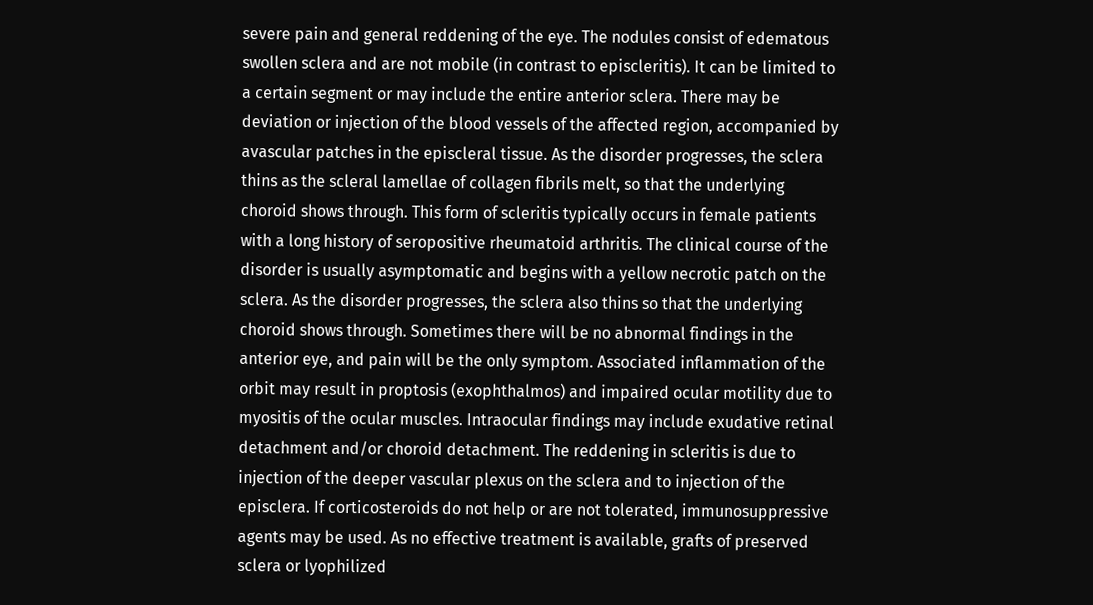severe pain and general reddening of the eye. The nodules consist of edematous swollen sclera and are not mobile (in contrast to episcleritis). It can be limited to a certain segment or may include the entire anterior sclera. There may be deviation or injection of the blood vessels of the affected region, accompanied by avascular patches in the episcleral tissue. As the disorder progresses, the sclera thins as the scleral lamellae of collagen fibrils melt, so that the underlying choroid shows through. This form of scleritis typically occurs in female patients with a long history of seropositive rheumatoid arthritis. The clinical course of the disorder is usually asymptomatic and begins with a yellow necrotic patch on the sclera. As the disorder progresses, the sclera also thins so that the underlying choroid shows through. Sometimes there will be no abnormal findings in the anterior eye, and pain will be the only symptom. Associated inflammation of the orbit may result in proptosis (exophthalmos) and impaired ocular motility due to myositis of the ocular muscles. Intraocular findings may include exudative retinal detachment and/or choroid detachment. The reddening in scleritis is due to injection of the deeper vascular plexus on the sclera and to injection of the episclera. If corticosteroids do not help or are not tolerated, immunosuppressive agents may be used. As no effective treatment is available, grafts of preserved sclera or lyophilized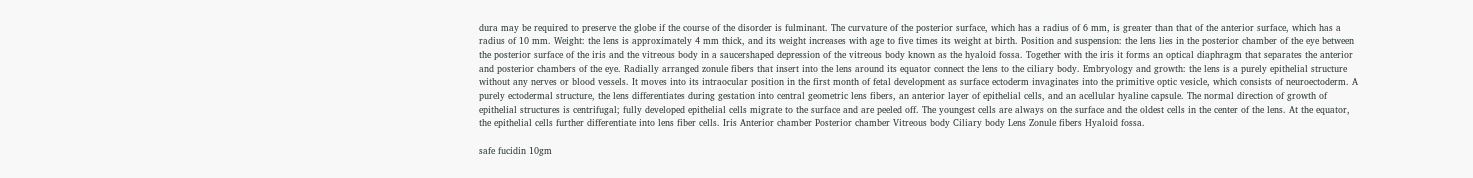dura may be required to preserve the globe if the course of the disorder is fulminant. The curvature of the posterior surface, which has a radius of 6 mm, is greater than that of the anterior surface, which has a radius of 10 mm. Weight: the lens is approximately 4 mm thick, and its weight increases with age to five times its weight at birth. Position and suspension: the lens lies in the posterior chamber of the eye between the posterior surface of the iris and the vitreous body in a saucershaped depression of the vitreous body known as the hyaloid fossa. Together with the iris it forms an optical diaphragm that separates the anterior and posterior chambers of the eye. Radially arranged zonule fibers that insert into the lens around its equator connect the lens to the ciliary body. Embryology and growth: the lens is a purely epithelial structure without any nerves or blood vessels. It moves into its intraocular position in the first month of fetal development as surface ectoderm invaginates into the primitive optic vesicle, which consists of neuroectoderm. A purely ectodermal structure, the lens differentiates during gestation into central geometric lens fibers, an anterior layer of epithelial cells, and an acellular hyaline capsule. The normal direction of growth of epithelial structures is centrifugal; fully developed epithelial cells migrate to the surface and are peeled off. The youngest cells are always on the surface and the oldest cells in the center of the lens. At the equator, the epithelial cells further differentiate into lens fiber cells. Iris Anterior chamber Posterior chamber Vitreous body Ciliary body Lens Zonule fibers Hyaloid fossa.

safe fucidin 10gm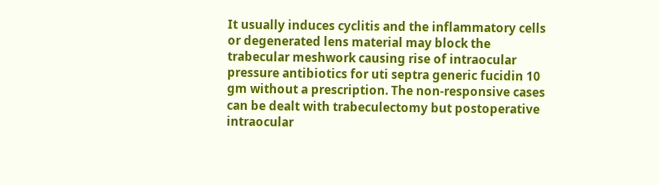It usually induces cyclitis and the inflammatory cells or degenerated lens material may block the trabecular meshwork causing rise of intraocular pressure antibiotics for uti septra generic fucidin 10 gm without a prescription. The non-responsive cases can be dealt with trabeculectomy but postoperative intraocular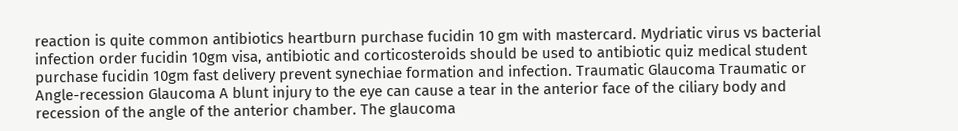reaction is quite common antibiotics heartburn purchase fucidin 10 gm with mastercard. Mydriatic virus vs bacterial infection order fucidin 10gm visa, antibiotic and corticosteroids should be used to antibiotic quiz medical student purchase fucidin 10gm fast delivery prevent synechiae formation and infection. Traumatic Glaucoma Traumatic or Angle-recession Glaucoma A blunt injury to the eye can cause a tear in the anterior face of the ciliary body and recession of the angle of the anterior chamber. The glaucoma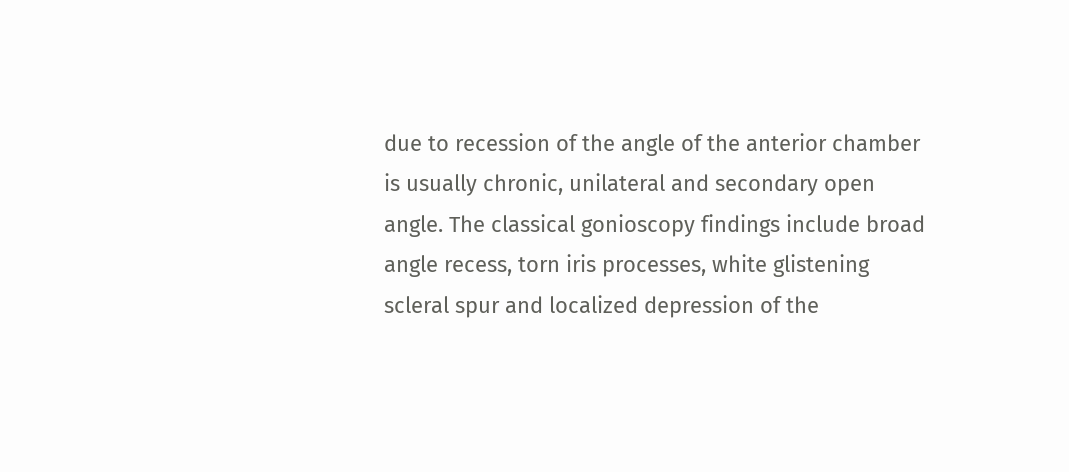due to recession of the angle of the anterior chamber is usually chronic, unilateral and secondary open angle. The classical gonioscopy findings include broad angle recess, torn iris processes, white glistening scleral spur and localized depression of the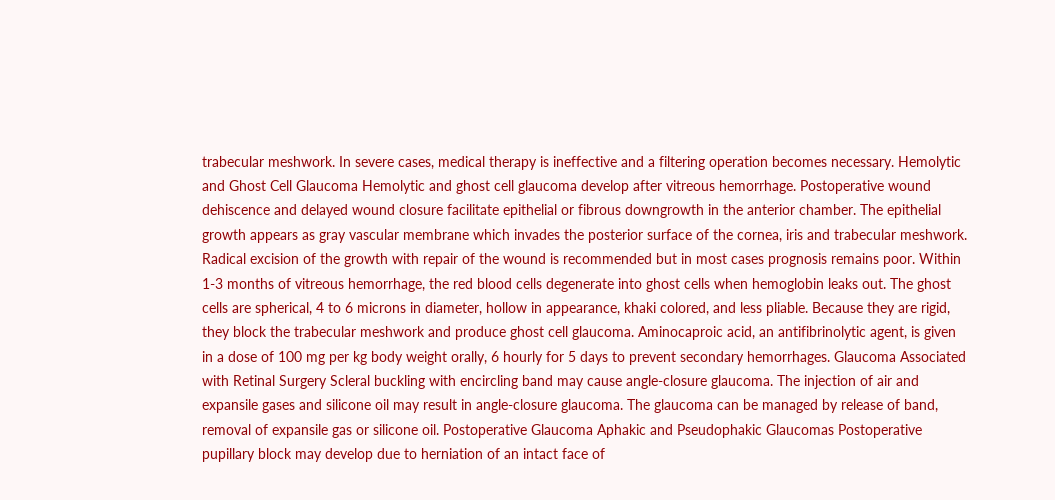trabecular meshwork. In severe cases, medical therapy is ineffective and a filtering operation becomes necessary. Hemolytic and Ghost Cell Glaucoma Hemolytic and ghost cell glaucoma develop after vitreous hemorrhage. Postoperative wound dehiscence and delayed wound closure facilitate epithelial or fibrous downgrowth in the anterior chamber. The epithelial growth appears as gray vascular membrane which invades the posterior surface of the cornea, iris and trabecular meshwork. Radical excision of the growth with repair of the wound is recommended but in most cases prognosis remains poor. Within 1-3 months of vitreous hemorrhage, the red blood cells degenerate into ghost cells when hemoglobin leaks out. The ghost cells are spherical, 4 to 6 microns in diameter, hollow in appearance, khaki colored, and less pliable. Because they are rigid, they block the trabecular meshwork and produce ghost cell glaucoma. Aminocaproic acid, an antifibrinolytic agent, is given in a dose of 100 mg per kg body weight orally, 6 hourly for 5 days to prevent secondary hemorrhages. Glaucoma Associated with Retinal Surgery Scleral buckling with encircling band may cause angle-closure glaucoma. The injection of air and expansile gases and silicone oil may result in angle-closure glaucoma. The glaucoma can be managed by release of band, removal of expansile gas or silicone oil. Postoperative Glaucoma Aphakic and Pseudophakic Glaucomas Postoperative pupillary block may develop due to herniation of an intact face of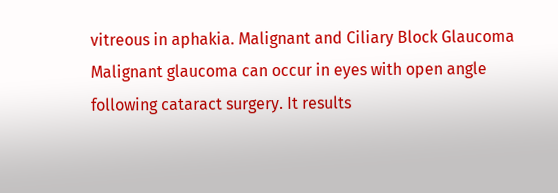vitreous in aphakia. Malignant and Ciliary Block Glaucoma Malignant glaucoma can occur in eyes with open angle following cataract surgery. It results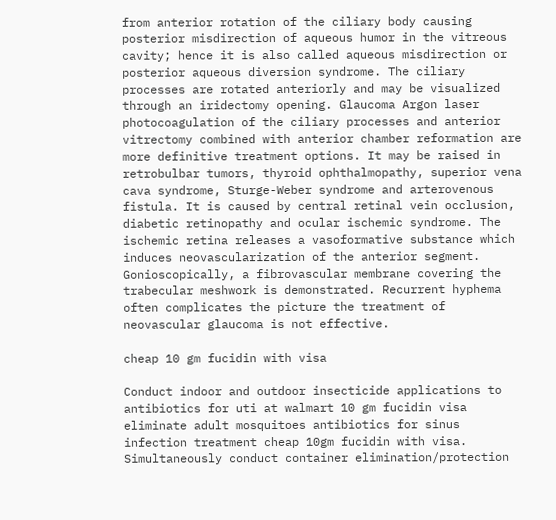from anterior rotation of the ciliary body causing posterior misdirection of aqueous humor in the vitreous cavity; hence it is also called aqueous misdirection or posterior aqueous diversion syndrome. The ciliary processes are rotated anteriorly and may be visualized through an iridectomy opening. Glaucoma Argon laser photocoagulation of the ciliary processes and anterior vitrectomy combined with anterior chamber reformation are more definitive treatment options. It may be raised in retrobulbar tumors, thyroid ophthalmopathy, superior vena cava syndrome, Sturge-Weber syndrome and arterovenous fistula. It is caused by central retinal vein occlusion, diabetic retinopathy and ocular ischemic syndrome. The ischemic retina releases a vasoformative substance which induces neovascularization of the anterior segment. Gonioscopically, a fibrovascular membrane covering the trabecular meshwork is demonstrated. Recurrent hyphema often complicates the picture the treatment of neovascular glaucoma is not effective.

cheap 10 gm fucidin with visa

Conduct indoor and outdoor insecticide applications to antibiotics for uti at walmart 10 gm fucidin visa eliminate adult mosquitoes antibiotics for sinus infection treatment cheap 10gm fucidin with visa. Simultaneously conduct container elimination/protection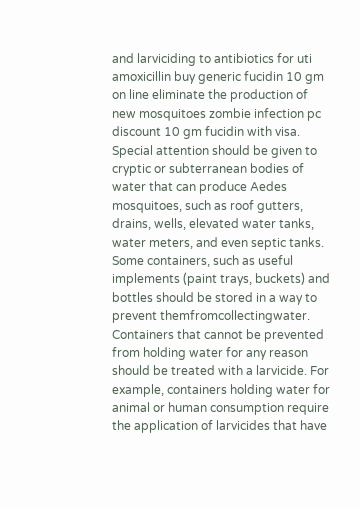and larviciding to antibiotics for uti amoxicillin buy generic fucidin 10 gm on line eliminate the production of new mosquitoes zombie infection pc discount 10 gm fucidin with visa. Special attention should be given to cryptic or subterranean bodies of water that can produce Aedes mosquitoes, such as roof gutters, drains, wells, elevated water tanks, water meters, and even septic tanks. Some containers, such as useful implements (paint trays, buckets) and bottles should be stored in a way to prevent themfromcollectingwater. Containers that cannot be prevented from holding water for any reason should be treated with a larvicide. For example, containers holding water for animal or human consumption require the application of larvicides that have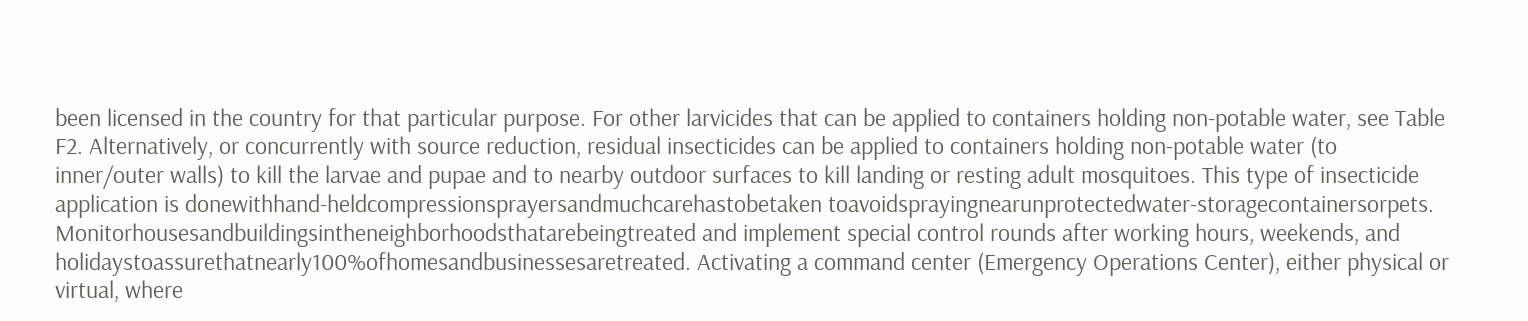been licensed in the country for that particular purpose. For other larvicides that can be applied to containers holding non-potable water, see Table F2. Alternatively, or concurrently with source reduction, residual insecticides can be applied to containers holding non-potable water (to inner/outer walls) to kill the larvae and pupae and to nearby outdoor surfaces to kill landing or resting adult mosquitoes. This type of insecticide application is donewithhand-heldcompressionsprayersandmuchcarehastobetaken toavoidsprayingnearunprotectedwater-storagecontainersorpets. Monitorhousesandbuildingsintheneighborhoodsthatarebeingtreated and implement special control rounds after working hours, weekends, and holidaystoassurethatnearly100%ofhomesandbusinessesaretreated. Activating a command center (Emergency Operations Center), either physical or virtual, where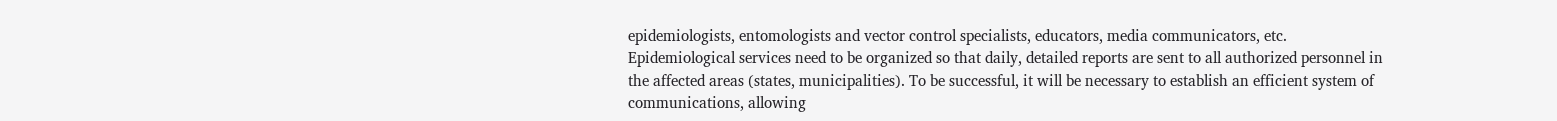epidemiologists, entomologists and vector control specialists, educators, media communicators, etc. Epidemiological services need to be organized so that daily, detailed reports are sent to all authorized personnel in the affected areas (states, municipalities). To be successful, it will be necessary to establish an efficient system of communications, allowing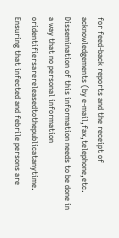for feed-back reports and the receipt of acknowledgements (by e-mail,fax,telephone,etc. Dissemination of this information needs to be done in a way that no personal information oridentifiersarereleasedtothepublicatanytime. Ensuring that infected and febrile persons are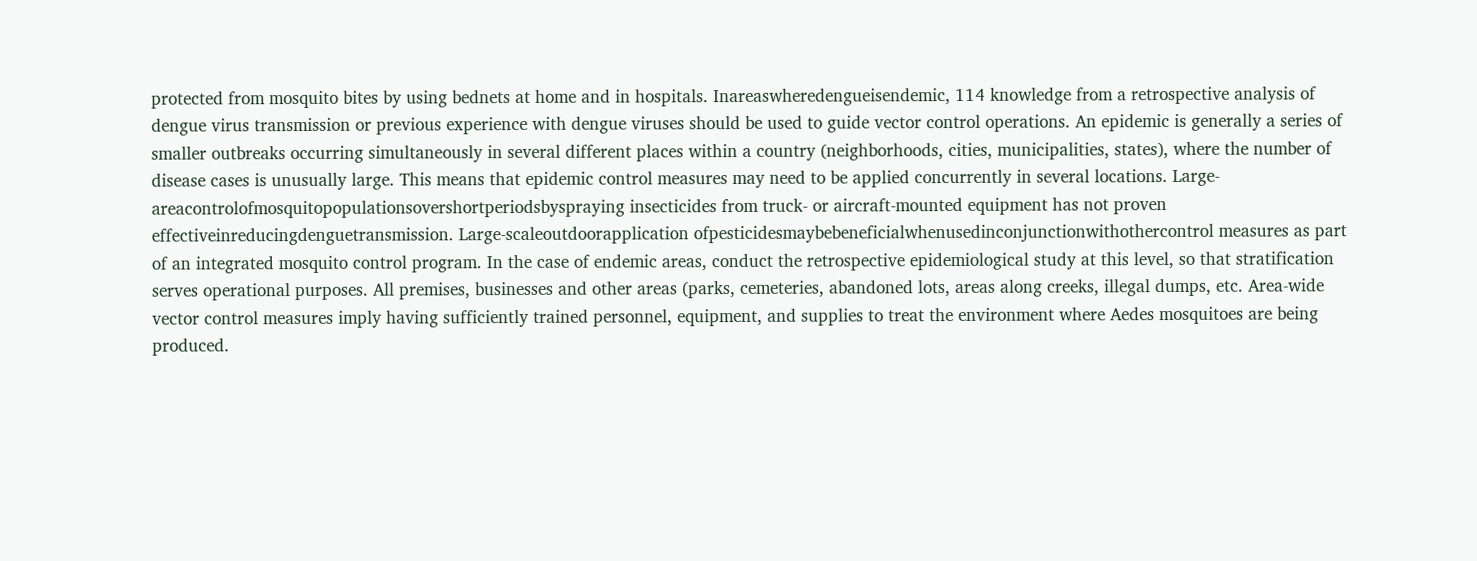protected from mosquito bites by using bednets at home and in hospitals. Inareaswheredengueisendemic, 114 knowledge from a retrospective analysis of dengue virus transmission or previous experience with dengue viruses should be used to guide vector control operations. An epidemic is generally a series of smaller outbreaks occurring simultaneously in several different places within a country (neighborhoods, cities, municipalities, states), where the number of disease cases is unusually large. This means that epidemic control measures may need to be applied concurrently in several locations. Large-areacontrolofmosquitopopulationsovershortperiodsbyspraying insecticides from truck- or aircraft-mounted equipment has not proven effectiveinreducingdenguetransmission. Large-scaleoutdoorapplication ofpesticidesmaybebeneficialwhenusedinconjunctionwithothercontrol measures as part of an integrated mosquito control program. In the case of endemic areas, conduct the retrospective epidemiological study at this level, so that stratification serves operational purposes. All premises, businesses and other areas (parks, cemeteries, abandoned lots, areas along creeks, illegal dumps, etc. Area-wide vector control measures imply having sufficiently trained personnel, equipment, and supplies to treat the environment where Aedes mosquitoes are being produced.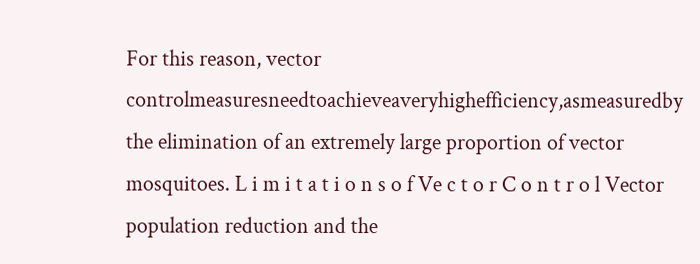For this reason, vector controlmeasuresneedtoachieveaveryhighefficiency,asmeasuredby the elimination of an extremely large proportion of vector mosquitoes. L i m i t a t i o n s o f Ve c t o r C o n t r o l Vector population reduction and the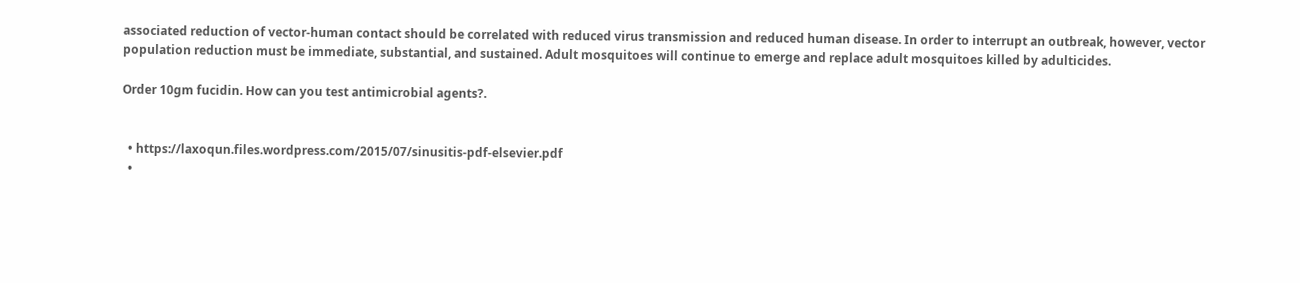associated reduction of vector-human contact should be correlated with reduced virus transmission and reduced human disease. In order to interrupt an outbreak, however, vector population reduction must be immediate, substantial, and sustained. Adult mosquitoes will continue to emerge and replace adult mosquitoes killed by adulticides.

Order 10gm fucidin. How can you test antimicrobial agents?.


  • https://laxoqun.files.wordpress.com/2015/07/sinusitis-pdf-elsevier.pdf
  •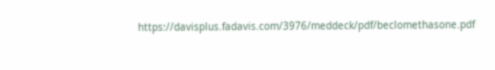https://davisplus.fadavis.com/3976/meddeck/pdf/beclomethasone.pdf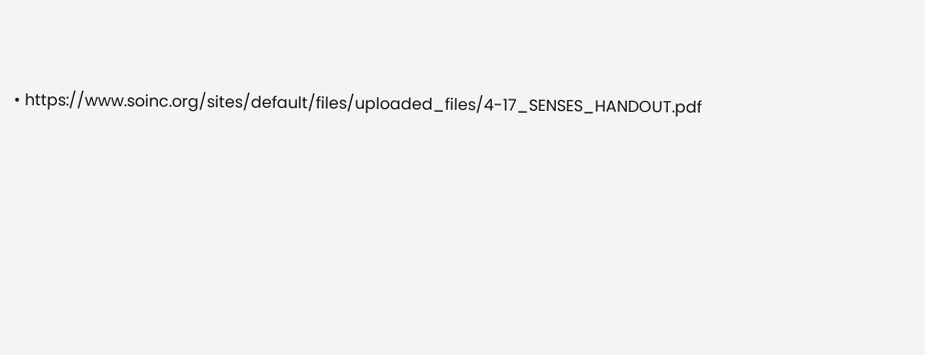• https://www.soinc.org/sites/default/files/uploaded_files/4-17_SENSES_HANDOUT.pdf